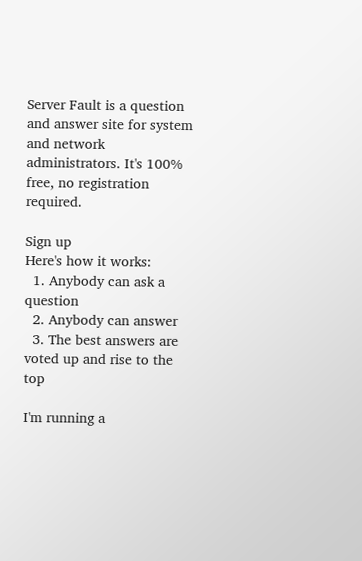Server Fault is a question and answer site for system and network administrators. It's 100% free, no registration required.

Sign up
Here's how it works:
  1. Anybody can ask a question
  2. Anybody can answer
  3. The best answers are voted up and rise to the top

I'm running a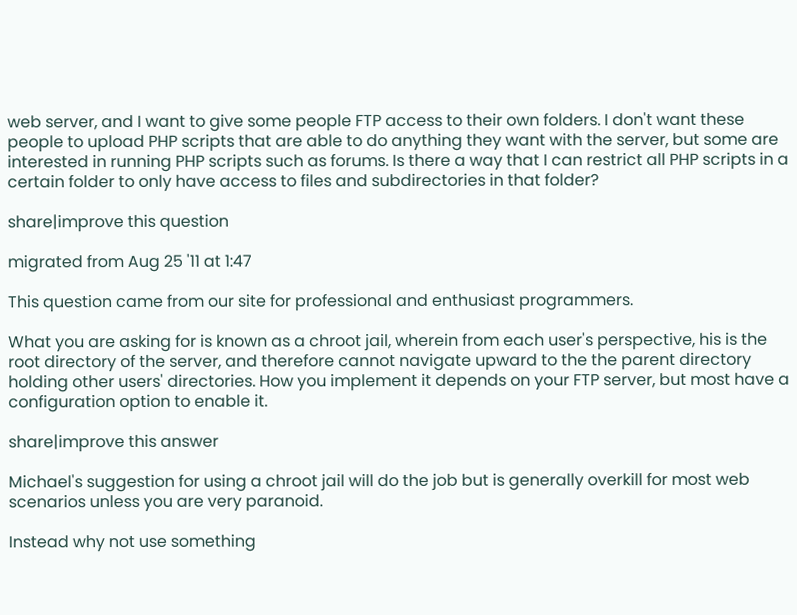web server, and I want to give some people FTP access to their own folders. I don't want these people to upload PHP scripts that are able to do anything they want with the server, but some are interested in running PHP scripts such as forums. Is there a way that I can restrict all PHP scripts in a certain folder to only have access to files and subdirectories in that folder?

share|improve this question

migrated from Aug 25 '11 at 1:47

This question came from our site for professional and enthusiast programmers.

What you are asking for is known as a chroot jail, wherein from each user's perspective, his is the root directory of the server, and therefore cannot navigate upward to the the parent directory holding other users' directories. How you implement it depends on your FTP server, but most have a configuration option to enable it.

share|improve this answer

Michael's suggestion for using a chroot jail will do the job but is generally overkill for most web scenarios unless you are very paranoid.

Instead why not use something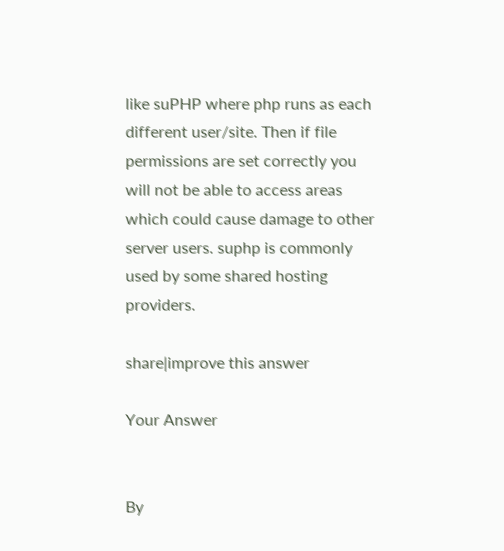like suPHP where php runs as each different user/site. Then if file permissions are set correctly you will not be able to access areas which could cause damage to other server users. suphp is commonly used by some shared hosting providers.

share|improve this answer

Your Answer


By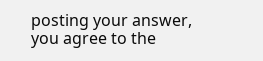posting your answer, you agree to the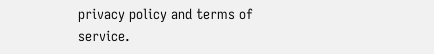privacy policy and terms of service.